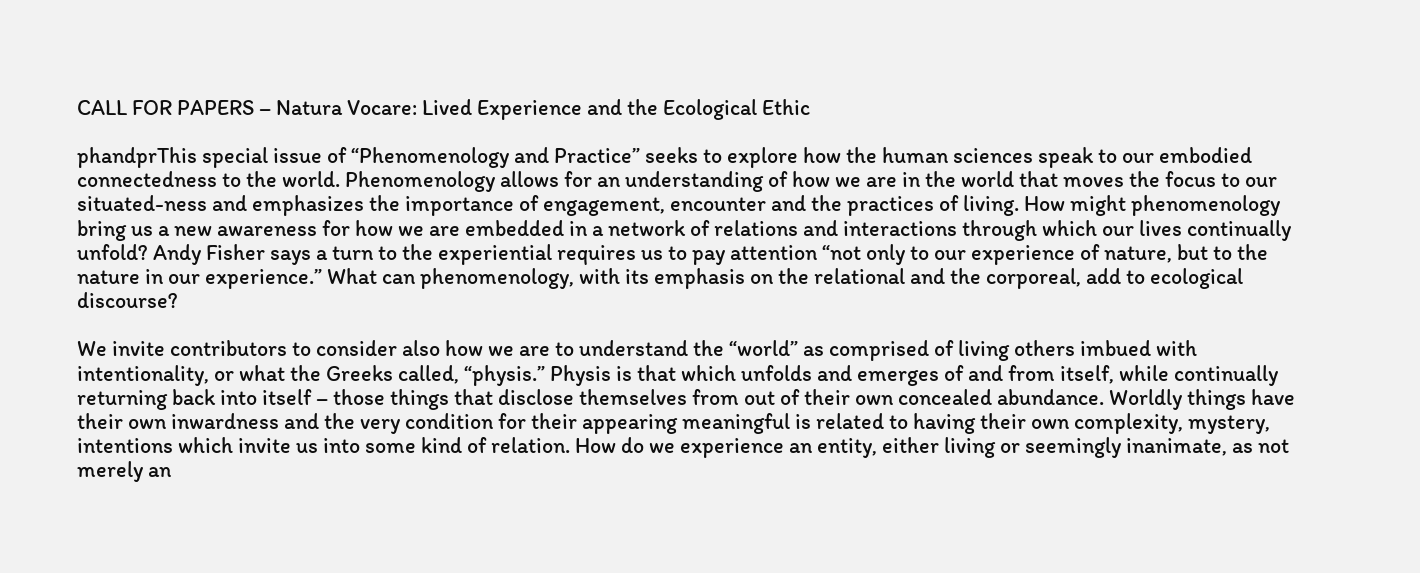CALL FOR PAPERS – Natura Vocare: Lived Experience and the Ecological Ethic

phandprThis special issue of “Phenomenology and Practice” seeks to explore how the human sciences speak to our embodied connectedness to the world. Phenomenology allows for an understanding of how we are in the world that moves the focus to our situated-ness and emphasizes the importance of engagement, encounter and the practices of living. How might phenomenology bring us a new awareness for how we are embedded in a network of relations and interactions through which our lives continually unfold? Andy Fisher says a turn to the experiential requires us to pay attention “not only to our experience of nature, but to the nature in our experience.” What can phenomenology, with its emphasis on the relational and the corporeal, add to ecological discourse?

We invite contributors to consider also how we are to understand the “world” as comprised of living others imbued with intentionality, or what the Greeks called, “physis.” Physis is that which unfolds and emerges of and from itself, while continually returning back into itself – those things that disclose themselves from out of their own concealed abundance. Worldly things have their own inwardness and the very condition for their appearing meaningful is related to having their own complexity, mystery, intentions which invite us into some kind of relation. How do we experience an entity, either living or seemingly inanimate, as not merely an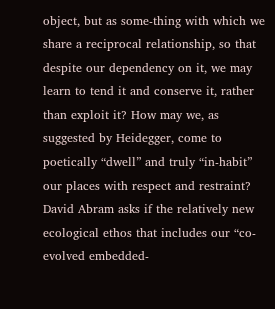object, but as some-thing with which we share a reciprocal relationship, so that despite our dependency on it, we may learn to tend it and conserve it, rather than exploit it? How may we, as suggested by Heidegger, come to poetically “dwell” and truly “in-habit” our places with respect and restraint? David Abram asks if the relatively new ecological ethos that includes our “co-evolved embedded-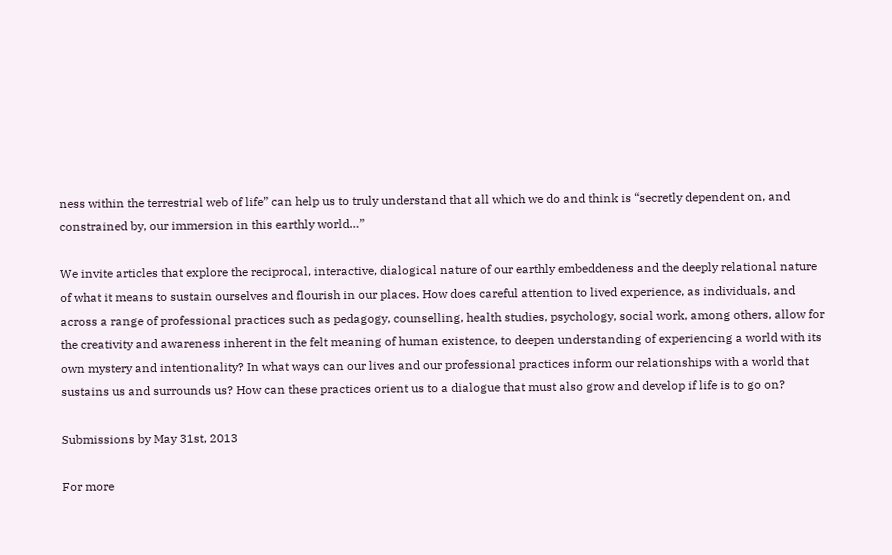ness within the terrestrial web of life” can help us to truly understand that all which we do and think is “secretly dependent on, and constrained by, our immersion in this earthly world…”

We invite articles that explore the reciprocal, interactive, dialogical nature of our earthly embeddeness and the deeply relational nature of what it means to sustain ourselves and flourish in our places. How does careful attention to lived experience, as individuals, and across a range of professional practices such as pedagogy, counselling, health studies, psychology, social work, among others, allow for the creativity and awareness inherent in the felt meaning of human existence, to deepen understanding of experiencing a world with its own mystery and intentionality? In what ways can our lives and our professional practices inform our relationships with a world that sustains us and surrounds us? How can these practices orient us to a dialogue that must also grow and develop if life is to go on?

Submissions by May 31st, 2013

For more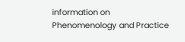information on Phenomenology and Practice